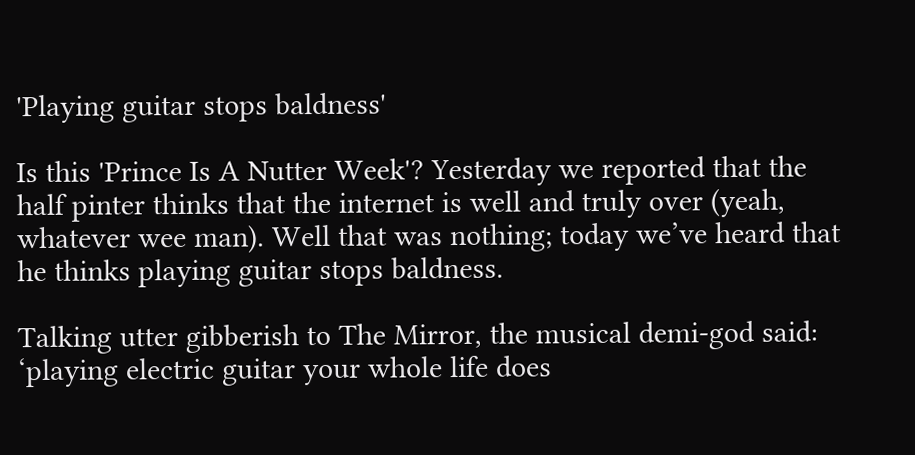'Playing guitar stops baldness'

Is this 'Prince Is A Nutter Week'? Yesterday we reported that the half pinter thinks that the internet is well and truly over (yeah, whatever wee man). Well that was nothing; today we’ve heard that he thinks playing guitar stops baldness.

Talking utter gibberish to The Mirror, the musical demi-god said: ‘playing electric guitar your whole life does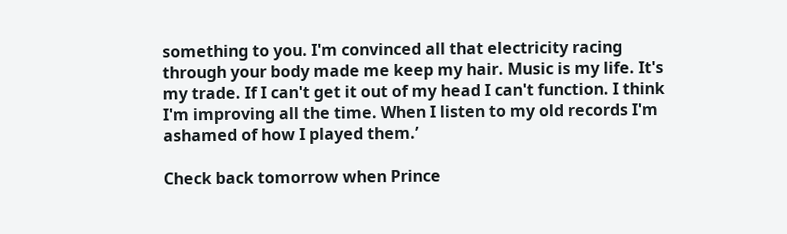something to you. I'm convinced all that electricity racing through your body made me keep my hair. Music is my life. It's my trade. If I can't get it out of my head I can't function. I think I'm improving all the time. When I listen to my old records I'm ashamed of how I played them.’

Check back tomorrow when Prince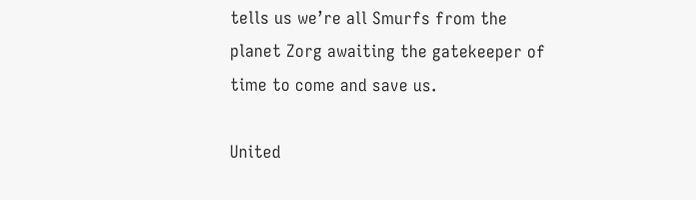tells us we’re all Smurfs from the planet Zorg awaiting the gatekeeper of time to come and save us.

United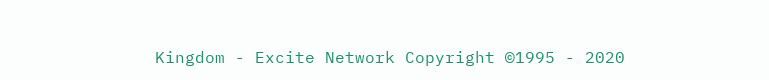Kingdom - Excite Network Copyright ©1995 - 2020